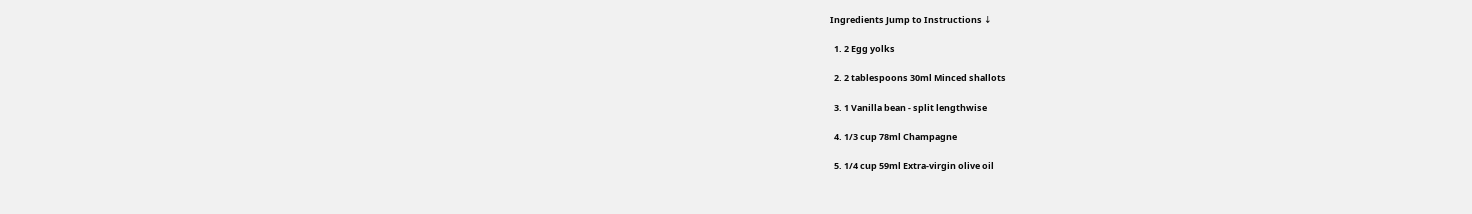Ingredients Jump to Instructions ↓

  1. 2 Egg yolks

  2. 2 tablespoons 30ml Minced shallots

  3. 1 Vanilla bean - split lengthwise

  4. 1/3 cup 78ml Champagne

  5. 1/4 cup 59ml Extra-virgin olive oil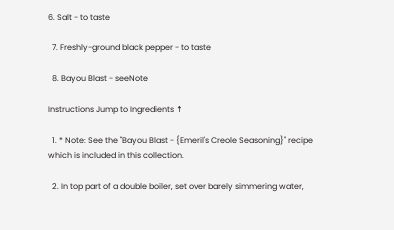6. Salt - to taste

  7. Freshly-ground black pepper - to taste

  8. Bayou Blast - seeNote

Instructions Jump to Ingredients ↑

  1. * Note: See the "Bayou Blast - {Emeril's Creole Seasoning}" recipe which is included in this collection.

  2. In top part of a double boiler, set over barely simmering water,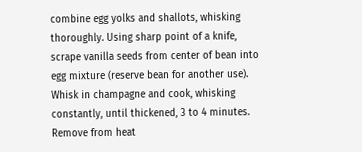combine egg yolks and shallots, whisking thoroughly. Using sharp point of a knife, scrape vanilla seeds from center of bean into egg mixture (reserve bean for another use). Whisk in champagne and cook, whisking constantly, until thickened, 3 to 4 minutes. Remove from heat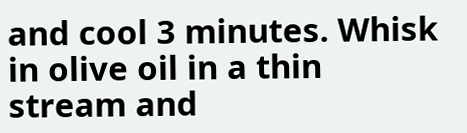and cool 3 minutes. Whisk in olive oil in a thin stream and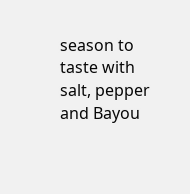season to taste with salt, pepper and Bayou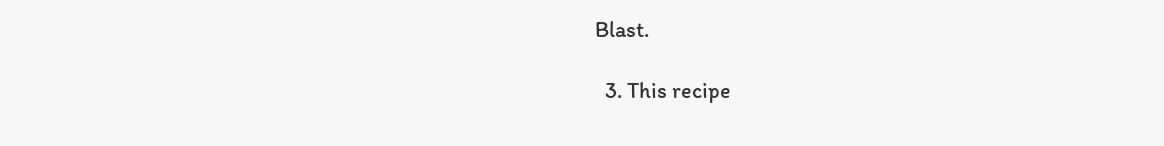Blast.

  3. This recipe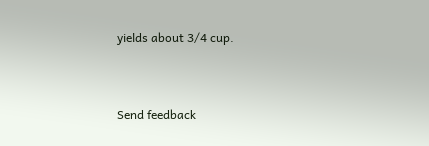yields about 3/4 cup.


Send feedback